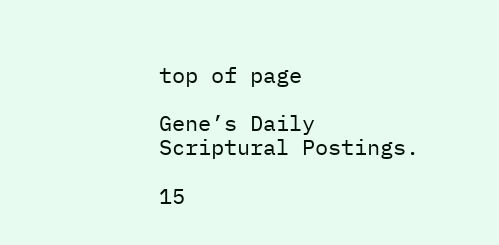top of page

Gene’s Daily Scriptural Postings.

15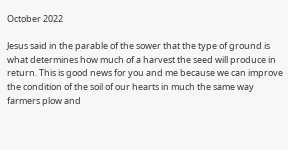October 2022

Jesus said in the parable of the sower that the type of ground is what determines how much of a harvest the seed will produce in return. This is good news for you and me because we can improve the condition of the soil of our hearts in much the same way farmers plow and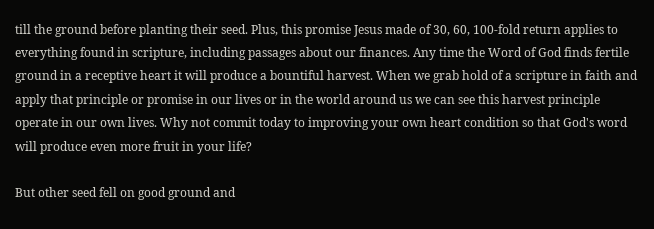till the ground before planting their seed. Plus, this promise Jesus made of 30, 60, 100-fold return applies to everything found in scripture, including passages about our finances. Any time the Word of God finds fertile ground in a receptive heart it will produce a bountiful harvest. When we grab hold of a scripture in faith and apply that principle or promise in our lives or in the world around us we can see this harvest principle operate in our own lives. Why not commit today to improving your own heart condition so that God's word will produce even more fruit in your life?

But other seed fell on good ground and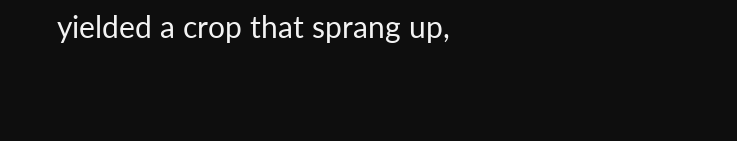yielded a crop that sprang up,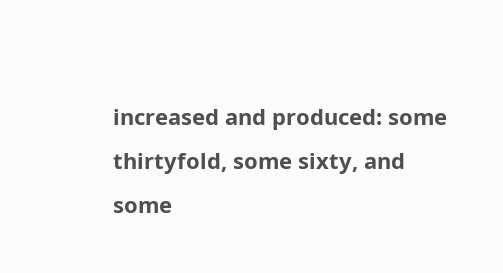increased and produced: some thirtyfold, some sixty, and some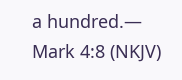a hundred.— Mark 4:8 (NKJV)